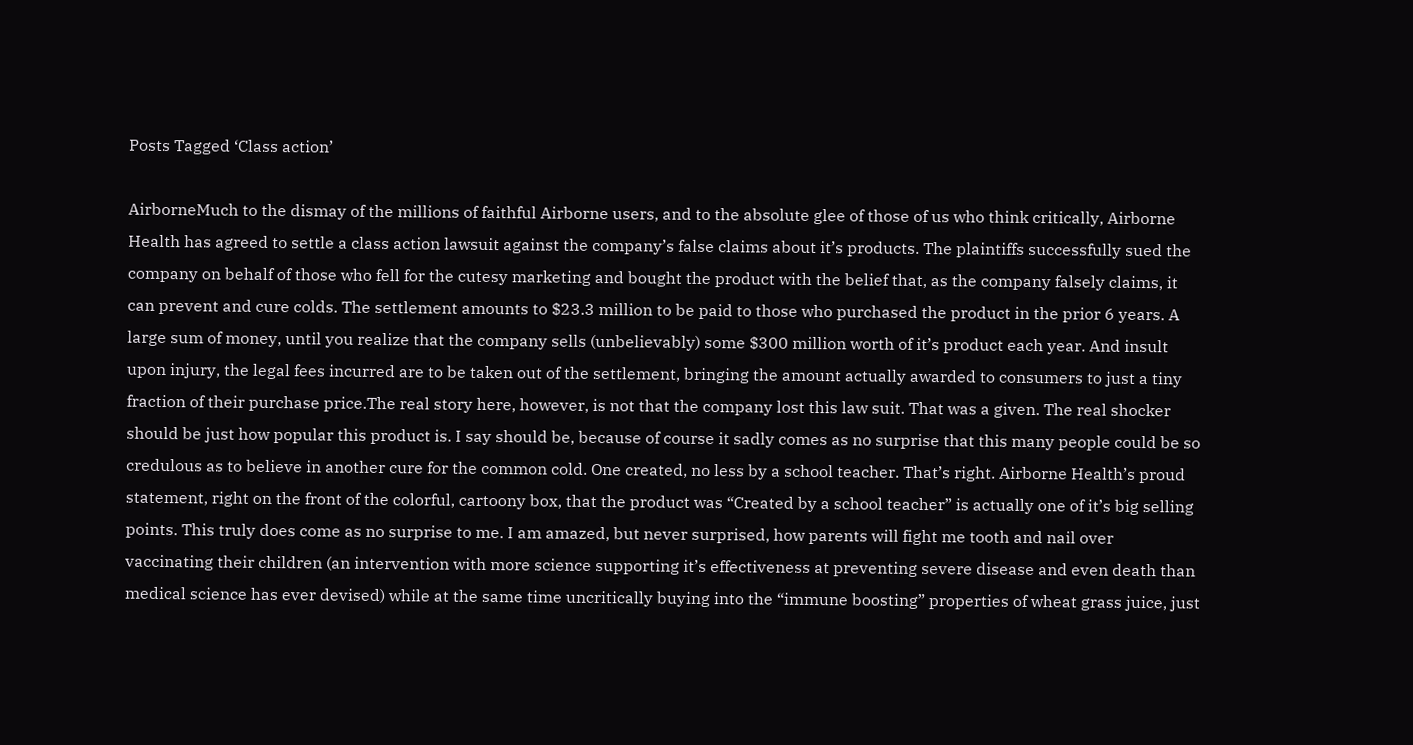Posts Tagged ‘Class action’

AirborneMuch to the dismay of the millions of faithful Airborne users, and to the absolute glee of those of us who think critically, Airborne Health has agreed to settle a class action lawsuit against the company’s false claims about it’s products. The plaintiffs successfully sued the company on behalf of those who fell for the cutesy marketing and bought the product with the belief that, as the company falsely claims, it can prevent and cure colds. The settlement amounts to $23.3 million to be paid to those who purchased the product in the prior 6 years. A large sum of money, until you realize that the company sells (unbelievably) some $300 million worth of it’s product each year. And insult upon injury, the legal fees incurred are to be taken out of the settlement, bringing the amount actually awarded to consumers to just a tiny fraction of their purchase price.The real story here, however, is not that the company lost this law suit. That was a given. The real shocker should be just how popular this product is. I say should be, because of course it sadly comes as no surprise that this many people could be so credulous as to believe in another cure for the common cold. One created, no less by a school teacher. That’s right. Airborne Health’s proud statement, right on the front of the colorful, cartoony box, that the product was “Created by a school teacher” is actually one of it’s big selling points. This truly does come as no surprise to me. I am amazed, but never surprised, how parents will fight me tooth and nail over vaccinating their children (an intervention with more science supporting it’s effectiveness at preventing severe disease and even death than medical science has ever devised) while at the same time uncritically buying into the “immune boosting” properties of wheat grass juice, just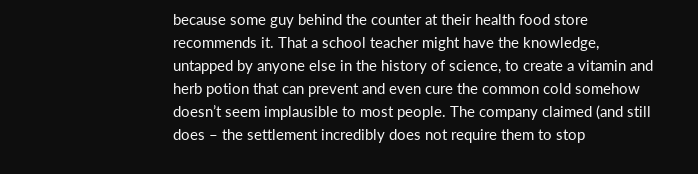because some guy behind the counter at their health food store recommends it. That a school teacher might have the knowledge, untapped by anyone else in the history of science, to create a vitamin and herb potion that can prevent and even cure the common cold somehow doesn’t seem implausible to most people. The company claimed (and still does – the settlement incredibly does not require them to stop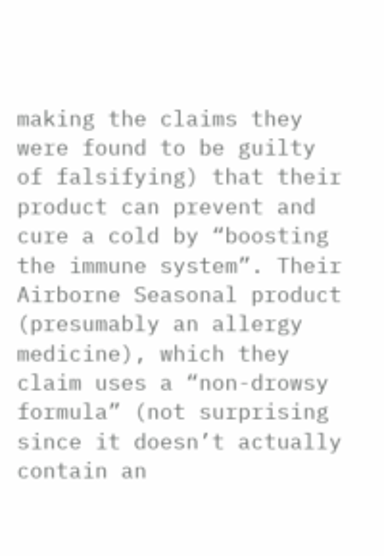making the claims they were found to be guilty of falsifying) that their product can prevent and cure a cold by “boosting the immune system”. Their Airborne Seasonal product (presumably an allergy medicine), which they claim uses a “non-drowsy formula” (not surprising since it doesn’t actually contain an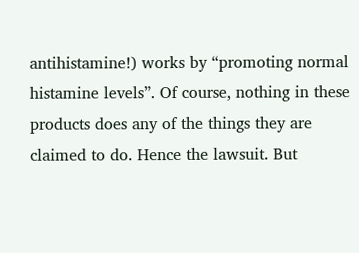antihistamine!) works by “promoting normal histamine levels”. Of course, nothing in these products does any of the things they are claimed to do. Hence the lawsuit. But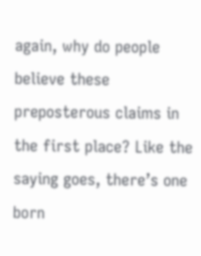again, why do people believe these preposterous claims in the first place? Like the saying goes, there’s one born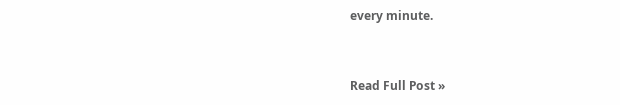every minute.


Read Full Post »